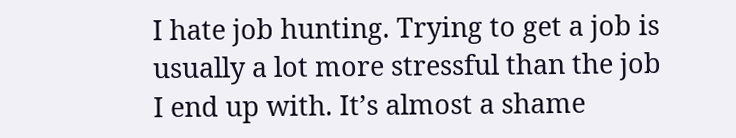I hate job hunting. Trying to get a job is usually a lot more stressful than the job I end up with. It’s almost a shame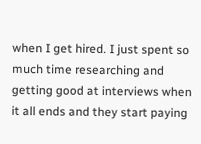when I get hired. I just spent so much time researching and getting good at interviews when it all ends and they start paying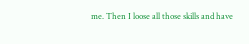me. Then I loose all those skills and have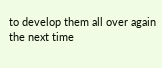to develop them all over again the next time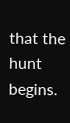that the hunt begins.